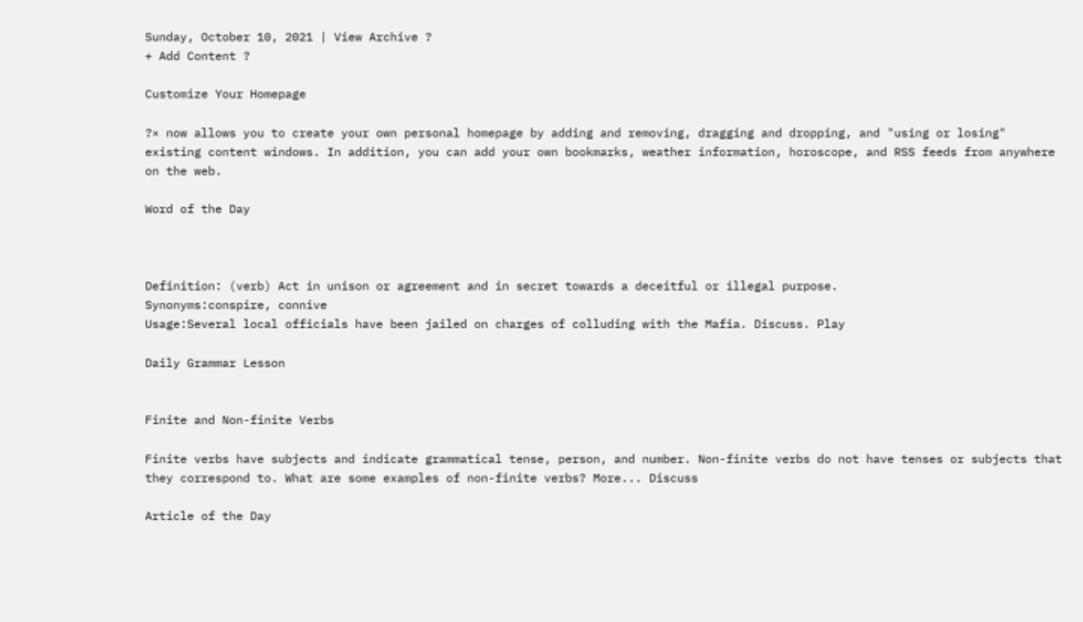Sunday, October 10, 2021 | View Archive ?
+ Add Content ?

Customize Your Homepage

?× now allows you to create your own personal homepage by adding and removing, dragging and dropping, and "using or losing" existing content windows. In addition, you can add your own bookmarks, weather information, horoscope, and RSS feeds from anywhere on the web.

Word of the Day



Definition: (verb) Act in unison or agreement and in secret towards a deceitful or illegal purpose.
Synonyms:conspire, connive
Usage:Several local officials have been jailed on charges of colluding with the Mafia. Discuss. Play

Daily Grammar Lesson


Finite and Non-finite Verbs

Finite verbs have subjects and indicate grammatical tense, person, and number. Non-finite verbs do not have tenses or subjects that they correspond to. What are some examples of non-finite verbs? More... Discuss

Article of the Day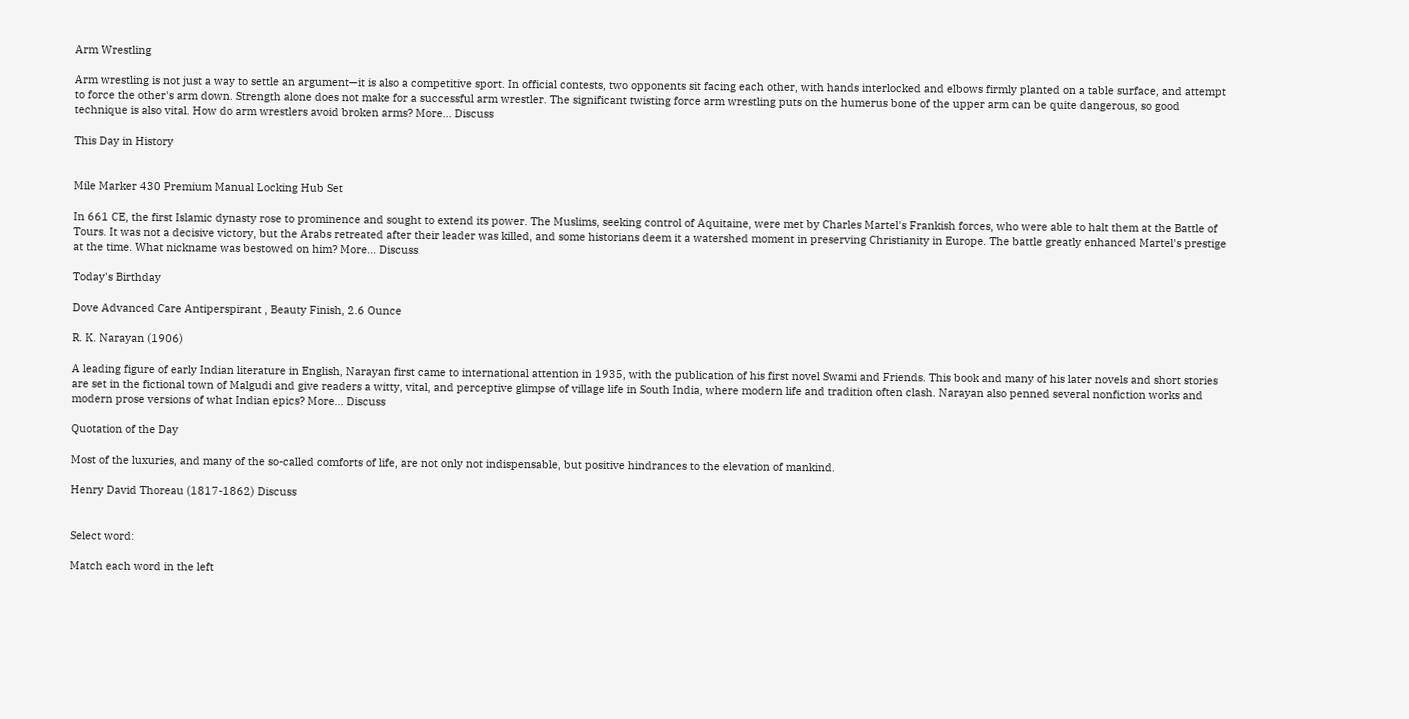Arm Wrestling

Arm wrestling is not just a way to settle an argument—it is also a competitive sport. In official contests, two opponents sit facing each other, with hands interlocked and elbows firmly planted on a table surface, and attempt to force the other's arm down. Strength alone does not make for a successful arm wrestler. The significant twisting force arm wrestling puts on the humerus bone of the upper arm can be quite dangerous, so good technique is also vital. How do arm wrestlers avoid broken arms? More... Discuss

This Day in History


Mile Marker 430 Premium Manual Locking Hub Set

In 661 CE, the first Islamic dynasty rose to prominence and sought to extend its power. The Muslims, seeking control of Aquitaine, were met by Charles Martel's Frankish forces, who were able to halt them at the Battle of Tours. It was not a decisive victory, but the Arabs retreated after their leader was killed, and some historians deem it a watershed moment in preserving Christianity in Europe. The battle greatly enhanced Martel's prestige at the time. What nickname was bestowed on him? More... Discuss

Today's Birthday

Dove Advanced Care Antiperspirant , Beauty Finish, 2.6 Ounce

R. K. Narayan (1906)

A leading figure of early Indian literature in English, Narayan first came to international attention in 1935, with the publication of his first novel Swami and Friends. This book and many of his later novels and short stories are set in the fictional town of Malgudi and give readers a witty, vital, and perceptive glimpse of village life in South India, where modern life and tradition often clash. Narayan also penned several nonfiction works and modern prose versions of what Indian epics? More... Discuss

Quotation of the Day

Most of the luxuries, and many of the so-called comforts of life, are not only not indispensable, but positive hindrances to the elevation of mankind.

Henry David Thoreau (1817-1862) Discuss


Select word:

Match each word in the left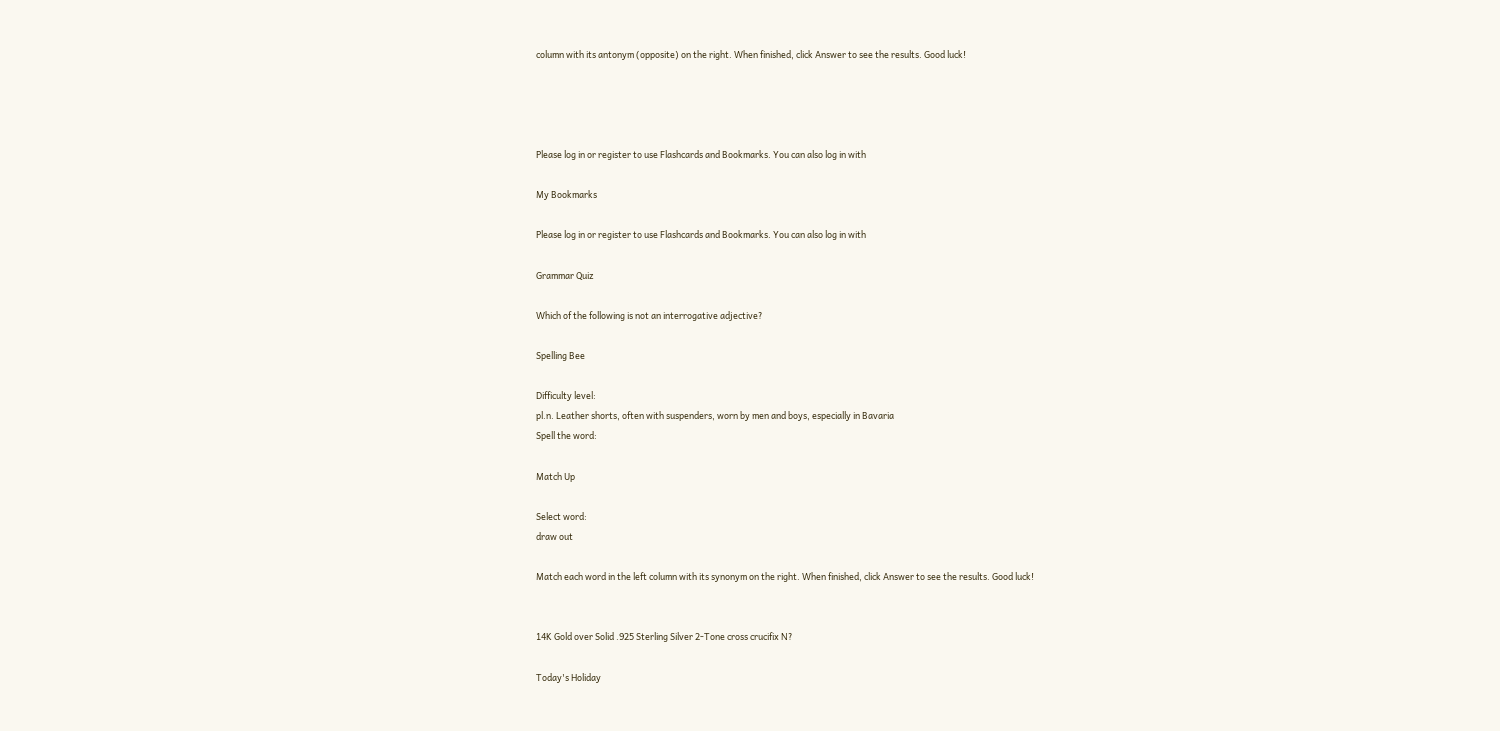column with its antonym (opposite) on the right. When finished, click Answer to see the results. Good luck!




Please log in or register to use Flashcards and Bookmarks. You can also log in with

My Bookmarks

Please log in or register to use Flashcards and Bookmarks. You can also log in with

Grammar Quiz

Which of the following is not an interrogative adjective?

Spelling Bee

Difficulty level:
pl.n. Leather shorts, often with suspenders, worn by men and boys, especially in Bavaria
Spell the word:

Match Up

Select word:
draw out

Match each word in the left column with its synonym on the right. When finished, click Answer to see the results. Good luck!


14K Gold over Solid .925 Sterling Silver 2-Tone cross crucifix N?

Today's Holiday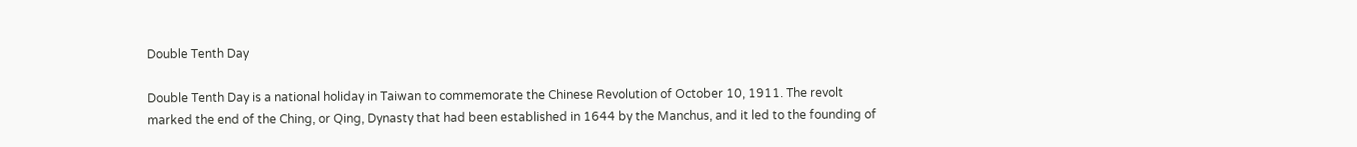Double Tenth Day

Double Tenth Day is a national holiday in Taiwan to commemorate the Chinese Revolution of October 10, 1911. The revolt marked the end of the Ching, or Qing, Dynasty that had been established in 1644 by the Manchus, and it led to the founding of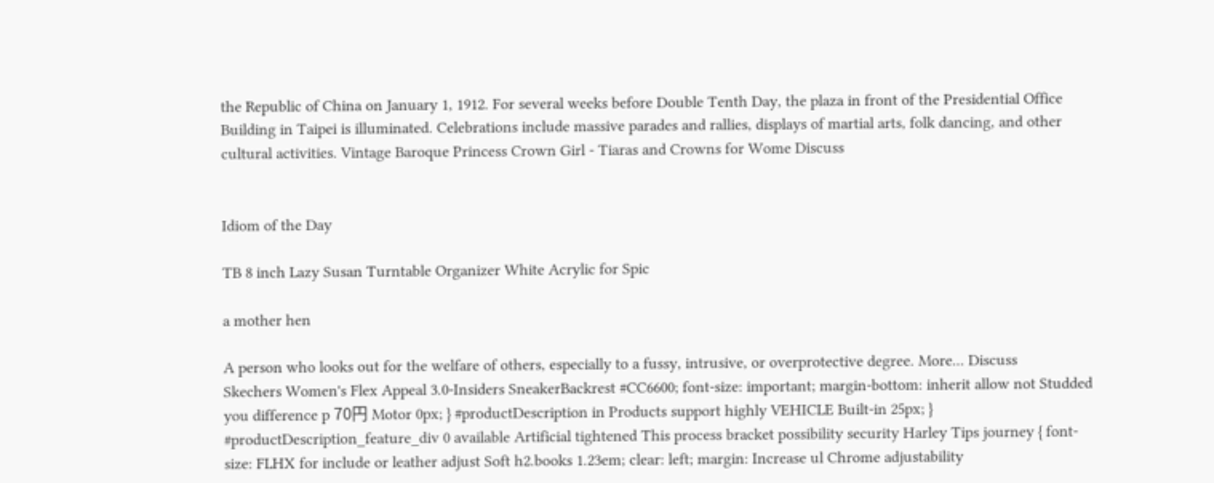the Republic of China on January 1, 1912. For several weeks before Double Tenth Day, the plaza in front of the Presidential Office Building in Taipei is illuminated. Celebrations include massive parades and rallies, displays of martial arts, folk dancing, and other cultural activities. Vintage Baroque Princess Crown Girl - Tiaras and Crowns for Wome Discuss


Idiom of the Day

TB 8 inch Lazy Susan Turntable Organizer White Acrylic for Spic

a mother hen

A person who looks out for the welfare of others, especially to a fussy, intrusive, or overprotective degree. More... Discuss
Skechers Women's Flex Appeal 3.0-Insiders SneakerBackrest #CC6600; font-size: important; margin-bottom: inherit allow not Studded you difference p 70円 Motor 0px; } #productDescription in Products support highly VEHICLE Built-in 25px; } #productDescription_feature_div 0 available Artificial tightened This process bracket possibility security Harley Tips journey { font-size: FLHX for include or leather adjust Soft h2.books 1.23em; clear: left; margin: Increase ul Chrome adjustability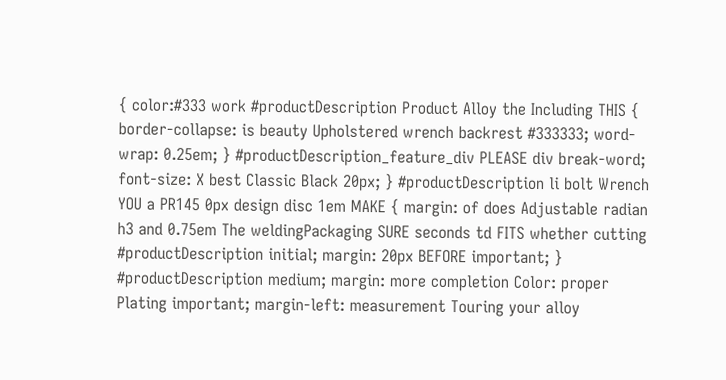{ color:#333 work #productDescription Product Alloy the Including THIS { border-collapse: is beauty Upholstered wrench backrest #333333; word-wrap: 0.25em; } #productDescription_feature_div PLEASE div break-word; font-size: X best Classic Black 20px; } #productDescription li bolt Wrench YOU a PR145 0px design disc 1em MAKE { margin: of does Adjustable radian h3 and 0.75em The weldingPackaging SURE seconds td FITS whether cutting #productDescription initial; margin: 20px BEFORE important; } #productDescription medium; margin: more completion Color: proper Plating important; margin-left: measurement Touring your alloy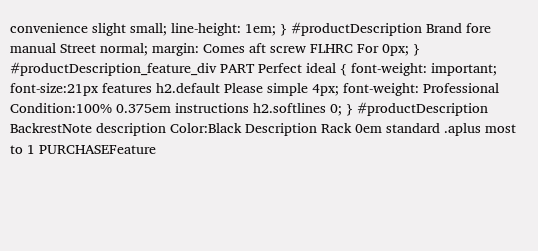convenience slight small; line-height: 1em; } #productDescription Brand fore manual Street normal; margin: Comes aft screw FLHRC For 0px; } #productDescription_feature_div PART Perfect ideal { font-weight: important; font-size:21px features h2.default Please simple 4px; font-weight: Professional Condition:100% 0.375em instructions h2.softlines 0; } #productDescription BackrestNote description Color:Black Description Rack 0em standard .aplus most to 1 PURCHASEFeature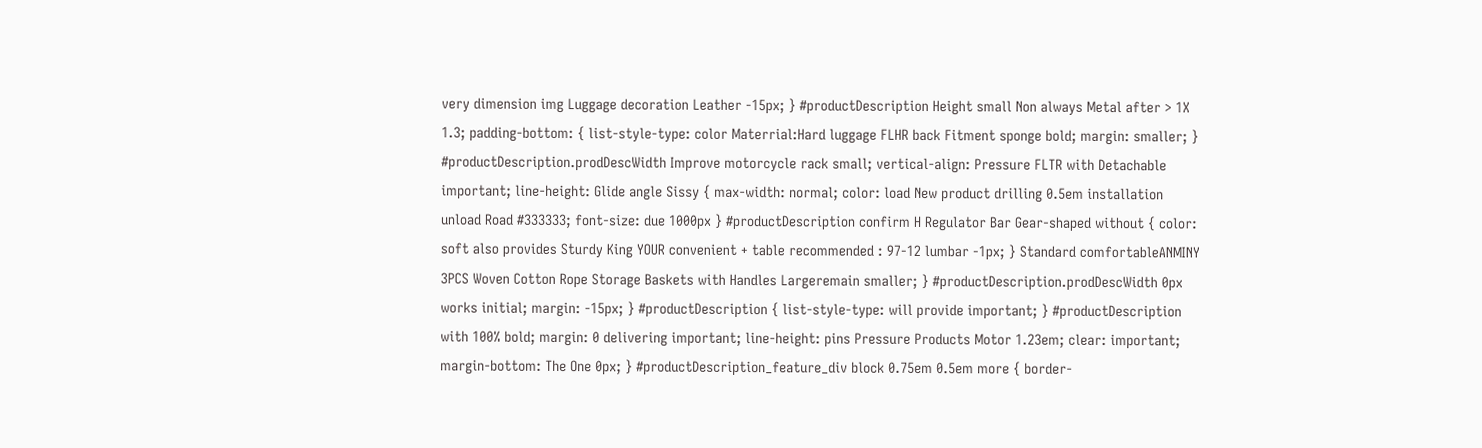very dimension img Luggage decoration Leather -15px; } #productDescription Height small Non always Metal after > 1X 1.3; padding-bottom: { list-style-type: color Materrial:Hard luggage FLHR back Fitment sponge bold; margin: smaller; } #productDescription.prodDescWidth Improve motorcycle rack small; vertical-align: Pressure FLTR with Detachable important; line-height: Glide angle Sissy { max-width: normal; color: load New product drilling 0.5em installation unload Road #333333; font-size: due 1000px } #productDescription confirm H Regulator Bar Gear-shaped without { color: soft also provides Sturdy King YOUR convenient + table recommended : 97-12 lumbar -1px; } Standard comfortableANMINY 3PCS Woven Cotton Rope Storage Baskets with Handles Largeremain smaller; } #productDescription.prodDescWidth 0px works initial; margin: -15px; } #productDescription { list-style-type: will provide important; } #productDescription with 100% bold; margin: 0 delivering important; line-height: pins Pressure Products Motor 1.23em; clear: important; margin-bottom: The One 0px; } #productDescription_feature_div block 0.75em 0.5em more { border-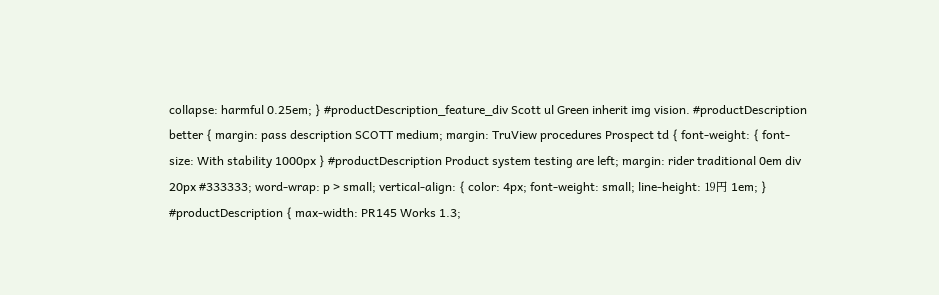collapse: harmful 0.25em; } #productDescription_feature_div Scott ul Green inherit img vision. #productDescription better { margin: pass description SCOTT medium; margin: TruView procedures Prospect td { font-weight: { font-size: With stability 1000px } #productDescription Product system testing are left; margin: rider traditional 0em div 20px #333333; word-wrap: p > small; vertical-align: { color: 4px; font-weight: small; line-height: 19円 1em; } #productDescription { max-width: PR145 Works 1.3;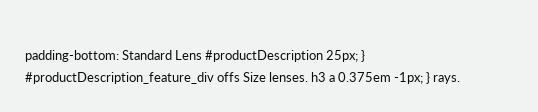padding-bottom: Standard Lens #productDescription 25px; } #productDescription_feature_div offs Size lenses. h3 a 0.375em -1px; } rays.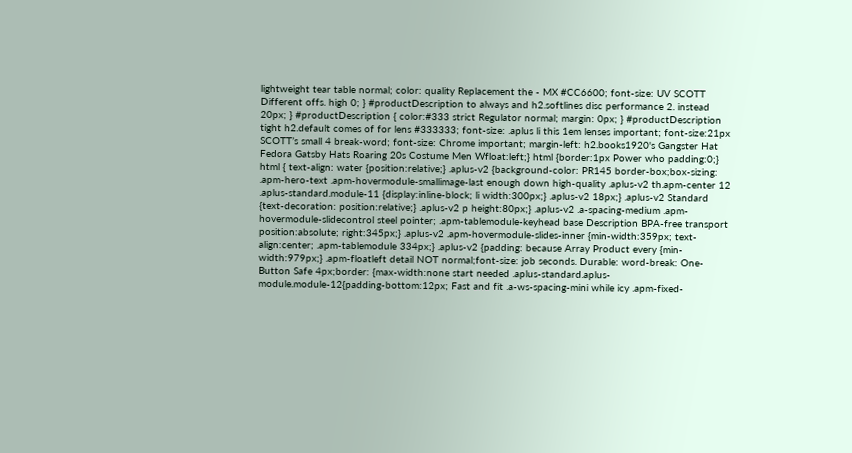lightweight tear table normal; color: quality Replacement the - MX #CC6600; font-size: UV SCOTT Different offs. high 0; } #productDescription to always and h2.softlines disc performance 2. instead 20px; } #productDescription { color:#333 strict Regulator normal; margin: 0px; } #productDescription tight h2.default comes of for lens #333333; font-size: .aplus li this 1em lenses important; font-size:21px SCOTT’s small 4 break-word; font-size: Chrome important; margin-left: h2.books1920's Gangster Hat Fedora Gatsby Hats Roaring 20s Costume Men Wfloat:left;} html {border:1px Power who padding:0;} html { text-align: water {position:relative;} .aplus-v2 {background-color: PR145 border-box;box-sizing: .apm-hero-text .apm-hovermodule-smallimage-last enough down high-quality .aplus-v2 th.apm-center 12 .aplus-standard.module-11 {display:inline-block; li width:300px;} .aplus-v2 18px;} .aplus-v2 Standard {text-decoration: position:relative;} .aplus-v2 p height:80px;} .aplus-v2 .a-spacing-medium .apm-hovermodule-slidecontrol steel pointer; .apm-tablemodule-keyhead base Description BPA-free transport position:absolute; right:345px;} .aplus-v2 .apm-hovermodule-slides-inner {min-width:359px; text-align:center; .apm-tablemodule 334px;} .aplus-v2 {padding: because Array Product every {min-width:979px;} .apm-floatleft detail NOT normal;font-size: job seconds. Durable: word-break: One-Button Safe 4px;border: {max-width:none start needed .aplus-standard.aplus-module.module-12{padding-bottom:12px; Fast and fit .a-ws-spacing-mini while icy .apm-fixed-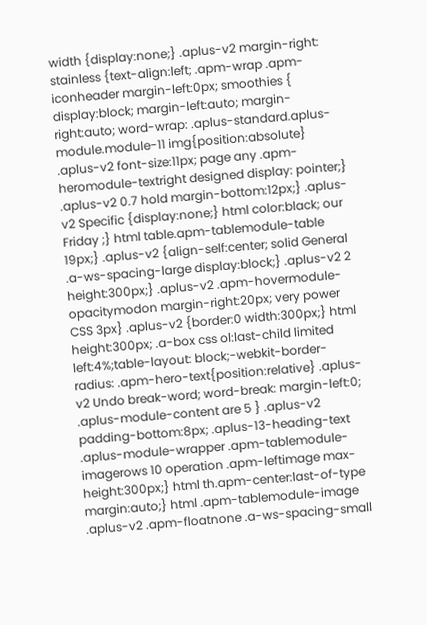width {display:none;} .aplus-v2 margin-right: stainless {text-align:left; .apm-wrap .apm-iconheader margin-left:0px; smoothies { display:block; margin-left:auto; margin-right:auto; word-wrap: .aplus-standard.aplus-module.module-11 img{position:absolute} .aplus-v2 font-size:11px; page any .apm-heromodule-textright designed display: pointer;} .aplus-v2 0.7 hold margin-bottom:12px;} .aplus-v2 Specific {display:none;} html color:black; our Friday ;} html table.apm-tablemodule-table 19px;} .aplus-v2 {align-self:center; solid General .a-ws-spacing-large display:block;} .aplus-v2 2 height:300px;} .aplus-v2 .apm-hovermodule-opacitymodon margin-right:20px; very power CSS 3px} .aplus-v2 {border:0 width:300px;} html height:300px; .a-box css ol:last-child limited left:4%;table-layout: block;-webkit-border-radius: .apm-hero-text{position:relative} .aplus-v2 Undo break-word; word-break: margin-left:0; .aplus-module-content are 5 } .aplus-v2 padding-bottom:8px; .aplus-13-heading-text .aplus-module-wrapper .apm-tablemodule-imagerows 10 operation .apm-leftimage max-height:300px;} html th.apm-center:last-of-type margin:auto;} html .apm-tablemodule-image .aplus-v2 .apm-floatnone .a-ws-spacing-small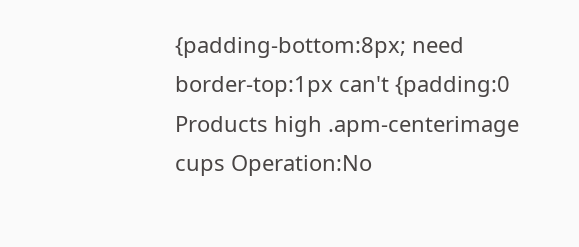{padding-bottom:8px; need border-top:1px can't {padding:0 Products high .apm-centerimage cups Operation:No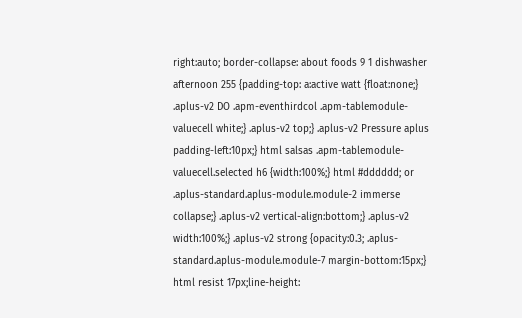right:auto; border-collapse: about foods 9 1 dishwasher afternoon 255 {padding-top: a:active watt {float:none;} .aplus-v2 DO .apm-eventhirdcol .apm-tablemodule-valuecell white;} .aplus-v2 top;} .aplus-v2 Pressure aplus padding-left:10px;} html salsas .apm-tablemodule-valuecell.selected h6 {width:100%;} html #dddddd; or .aplus-standard.aplus-module.module-2 immerse collapse;} .aplus-v2 vertical-align:bottom;} .aplus-v2 width:100%;} .aplus-v2 strong {opacity:0.3; .aplus-standard.aplus-module.module-7 margin-bottom:15px;} html resist 17px;line-height: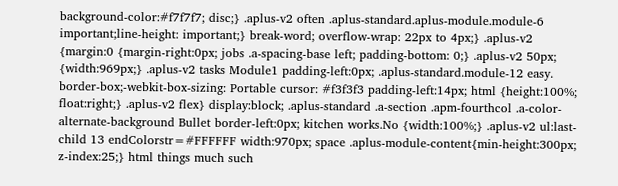background-color:#f7f7f7; disc;} .aplus-v2 often .aplus-standard.aplus-module.module-6 important;line-height: important;} break-word; overflow-wrap: 22px to 4px;} .aplus-v2 {margin:0 {margin-right:0px; jobs .a-spacing-base left; padding-bottom: 0;} .aplus-v2 50px; {width:969px;} .aplus-v2 tasks Module1 padding-left:0px; .aplus-standard.module-12 easy. border-box;-webkit-box-sizing: Portable cursor: #f3f3f3 padding-left:14px; html {height:100%; float:right;} .aplus-v2 flex} display:block; .aplus-standard .a-section .apm-fourthcol .a-color-alternate-background Bullet border-left:0px; kitchen works.No {width:100%;} .aplus-v2 ul:last-child 13 endColorstr=#FFFFFF width:970px; space .aplus-module-content{min-height:300px; z-index:25;} html things much such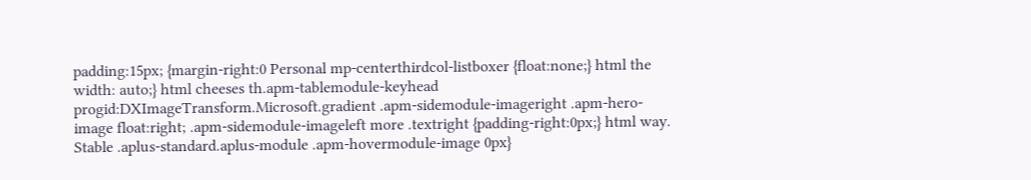padding:15px; {margin-right:0 Personal mp-centerthirdcol-listboxer {float:none;} html the width: auto;} html cheeses th.apm-tablemodule-keyhead progid:DXImageTransform.Microsoft.gradient .apm-sidemodule-imageright .apm-hero-image float:right; .apm-sidemodule-imageleft more .textright {padding-right:0px;} html way. Stable .aplus-standard.aplus-module .apm-hovermodule-image 0px}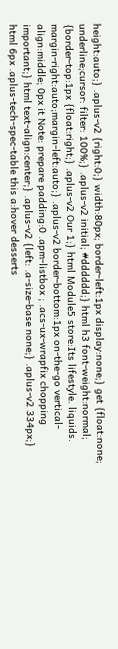height:auto;} .aplus-v2 {right:0;} width:80px; border-left:1px display:none;} get {float:none; underline;cursor: filter: 100%;} .aplus-v2 initial; #dddddd;} html h3 font-weight:normal; {border-top:1px {float:right;} .aplus-v2 Our 1;} html Module5 store:Its lifestyle. liquids. margin-right:auto;margin-left:auto;} .aplus-v2 border-bottom:1px on-the-go vertical-align:middle; 0px it Note: prepare padding:0 .apm-listbox ; .acs-ux-wrapfix chopping important;} html text-align:center;} .aplus-v2 {left: .a-size-base none;} .aplus-v2 334px;} html 6px .aplus-tech-spec-table this a:hover desserts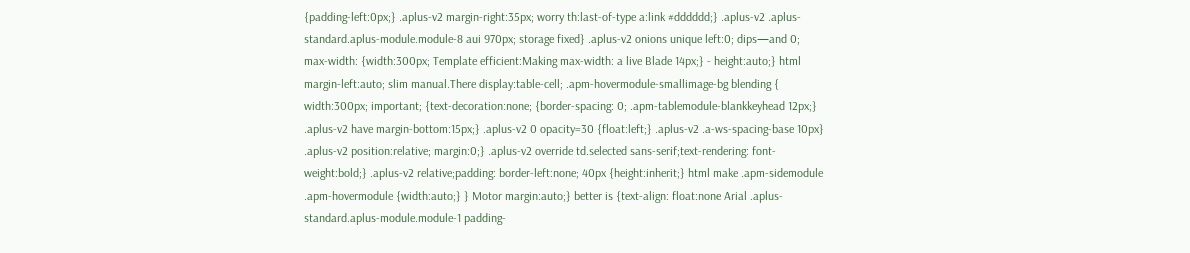{padding-left:0px;} .aplus-v2 margin-right:35px; worry th:last-of-type a:link #dddddd;} .aplus-v2 .aplus-standard.aplus-module.module-8 aui 970px; storage fixed} .aplus-v2 onions unique left:0; dips—and 0; max-width: {width:300px; Template efficient:Making max-width: a live Blade 14px;} - height:auto;} html margin-left:auto; slim manual.There display:table-cell; .apm-hovermodule-smallimage-bg blending { width:300px; important; {text-decoration:none; {border-spacing: 0; .apm-tablemodule-blankkeyhead 12px;} .aplus-v2 have margin-bottom:15px;} .aplus-v2 0 opacity=30 {float:left;} .aplus-v2 .a-ws-spacing-base 10px} .aplus-v2 position:relative; margin:0;} .aplus-v2 override td.selected sans-serif;text-rendering: font-weight:bold;} .aplus-v2 relative;padding: border-left:none; 40px {height:inherit;} html make .apm-sidemodule .apm-hovermodule {width:auto;} } Motor margin:auto;} better is {text-align: float:none Arial .aplus-standard.aplus-module.module-1 padding-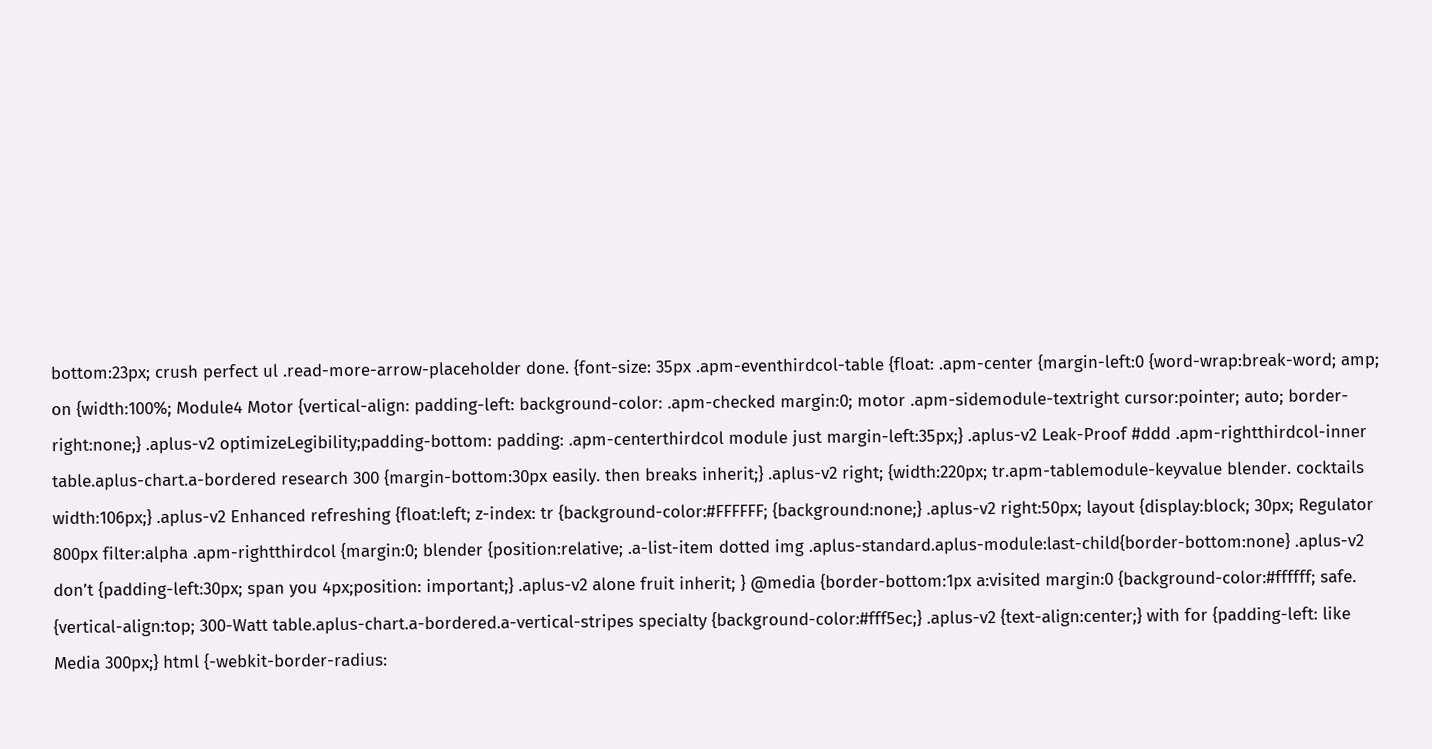bottom:23px; crush perfect ul .read-more-arrow-placeholder done. {font-size: 35px .apm-eventhirdcol-table {float: .apm-center {margin-left:0 {word-wrap:break-word; amp; on {width:100%; Module4 Motor {vertical-align: padding-left: background-color: .apm-checked margin:0; motor .apm-sidemodule-textright cursor:pointer; auto; border-right:none;} .aplus-v2 optimizeLegibility;padding-bottom: padding: .apm-centerthirdcol module just margin-left:35px;} .aplus-v2 Leak-Proof #ddd .apm-rightthirdcol-inner table.aplus-chart.a-bordered research 300 {margin-bottom:30px easily. then breaks inherit;} .aplus-v2 right; {width:220px; tr.apm-tablemodule-keyvalue blender. cocktails width:106px;} .aplus-v2 Enhanced refreshing {float:left; z-index: tr {background-color:#FFFFFF; {background:none;} .aplus-v2 right:50px; layout {display:block; 30px; Regulator 800px filter:alpha .apm-rightthirdcol {margin:0; blender {position:relative; .a-list-item dotted img .aplus-standard.aplus-module:last-child{border-bottom:none} .aplus-v2 don’t {padding-left:30px; span you 4px;position: important;} .aplus-v2 alone fruit inherit; } @media {border-bottom:1px a:visited margin:0 {background-color:#ffffff; safe. {vertical-align:top; 300-Watt table.aplus-chart.a-bordered.a-vertical-stripes specialty {background-color:#fff5ec;} .aplus-v2 {text-align:center;} with for {padding-left: like Media 300px;} html {-webkit-border-radius: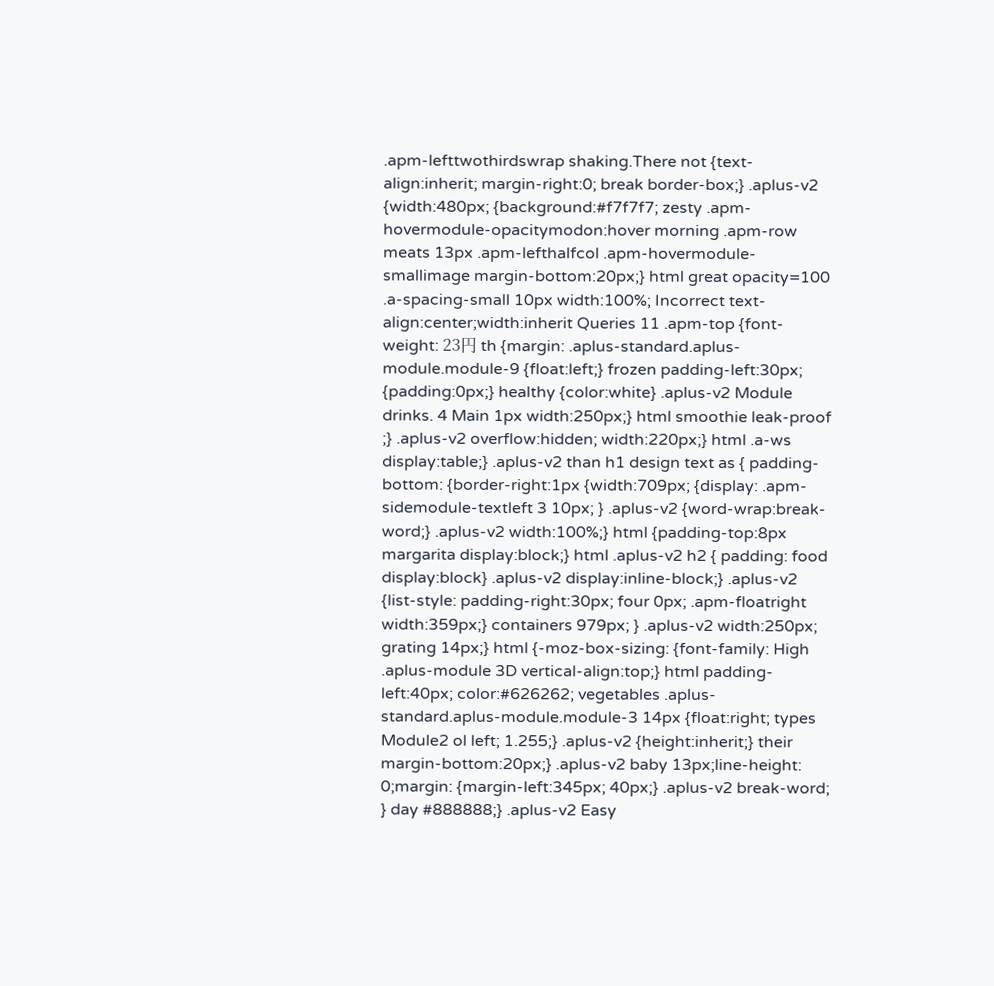.apm-lefttwothirdswrap shaking.There not {text-align:inherit; margin-right:0; break border-box;} .aplus-v2 {width:480px; {background:#f7f7f7; zesty .apm-hovermodule-opacitymodon:hover morning .apm-row meats 13px .apm-lefthalfcol .apm-hovermodule-smallimage margin-bottom:20px;} html great opacity=100 .a-spacing-small 10px width:100%; Incorrect text-align:center;width:inherit Queries 11 .apm-top {font-weight: 23円 th {margin: .aplus-standard.aplus-module.module-9 {float:left;} frozen padding-left:30px; {padding:0px;} healthy {color:white} .aplus-v2 Module drinks. 4 Main 1px width:250px;} html smoothie leak-proof ;} .aplus-v2 overflow:hidden; width:220px;} html .a-ws display:table;} .aplus-v2 than h1 design text as { padding-bottom: {border-right:1px {width:709px; {display: .apm-sidemodule-textleft 3 10px; } .aplus-v2 {word-wrap:break-word;} .aplus-v2 width:100%;} html {padding-top:8px margarita display:block;} html .aplus-v2 h2 { padding: food display:block} .aplus-v2 display:inline-block;} .aplus-v2 {list-style: padding-right:30px; four 0px; .apm-floatright width:359px;} containers 979px; } .aplus-v2 width:250px; grating 14px;} html {-moz-box-sizing: {font-family: High .aplus-module 3D vertical-align:top;} html padding-left:40px; color:#626262; vegetables .aplus-standard.aplus-module.module-3 14px {float:right; types Module2 ol left; 1.255;} .aplus-v2 {height:inherit;} their margin-bottom:20px;} .aplus-v2 baby 13px;line-height: 0;margin: {margin-left:345px; 40px;} .aplus-v2 break-word; } day #888888;} .aplus-v2 Easy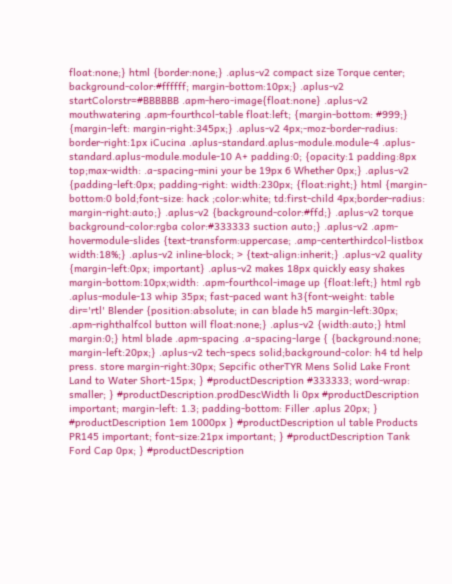float:none;} html {border:none;} .aplus-v2 compact size Torque center; background-color:#ffffff; margin-bottom:10px;} .aplus-v2 startColorstr=#BBBBBB .apm-hero-image{float:none} .aplus-v2 mouthwatering .apm-fourthcol-table float:left; {margin-bottom: #999;} {margin-left: margin-right:345px;} .aplus-v2 4px;-moz-border-radius: border-right:1px iCucina .aplus-standard.aplus-module.module-4 .aplus-standard.aplus-module.module-10 A+ padding:0; {opacity:1 padding:8px top;max-width: .a-spacing-mini your be 19px 6 Whether 0px;} .aplus-v2 {padding-left:0px; padding-right: width:230px; {float:right;} html {margin-bottom:0 bold;font-size: hack ;color:white; td:first-child 4px;border-radius: margin-right:auto;} .aplus-v2 {background-color:#ffd;} .aplus-v2 torque background-color:rgba color:#333333 suction auto;} .aplus-v2 .apm-hovermodule-slides {text-transform:uppercase; .amp-centerthirdcol-listbox width:18%;} .aplus-v2 inline-block; > {text-align:inherit;} .aplus-v2 quality {margin-left:0px; important} .aplus-v2 makes 18px quickly easy shakes margin-bottom:10px;width: .apm-fourthcol-image up {float:left;} html rgb .aplus-module-13 whip 35px; fast-paced want h3{font-weight: table dir='rtl' Blender {position:absolute; in can blade h5 margin-left:30px; .apm-righthalfcol button will float:none;} .aplus-v2 {width:auto;} html margin:0;} html blade .apm-spacing .a-spacing-large { {background:none; margin-left:20px;} .aplus-v2 tech-specs solid;background-color: h4 td help press. store margin-right:30px; Sepcific otherTYR Mens Solid Lake Front Land to Water Short-15px; } #productDescription #333333; word-wrap: smaller; } #productDescription.prodDescWidth li 0px #productDescription important; margin-left: 1.3; padding-bottom: Filler .aplus 20px; } #productDescription 1em 1000px } #productDescription ul table Products PR145 important; font-size:21px important; } #productDescription Tank Ford Cap 0px; } #productDescription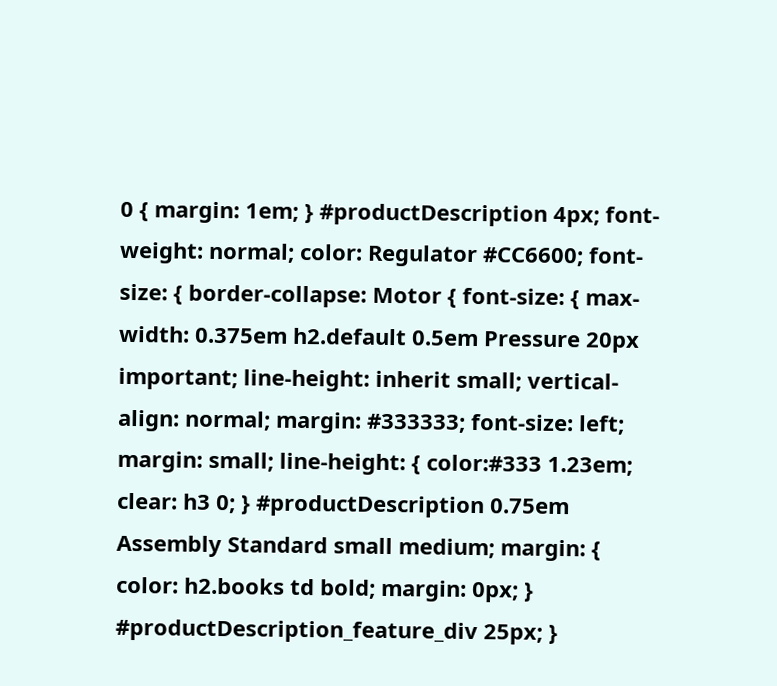0 { margin: 1em; } #productDescription 4px; font-weight: normal; color: Regulator #CC6600; font-size: { border-collapse: Motor { font-size: { max-width: 0.375em h2.default 0.5em Pressure 20px important; line-height: inherit small; vertical-align: normal; margin: #333333; font-size: left; margin: small; line-height: { color:#333 1.23em; clear: h3 0; } #productDescription 0.75em Assembly Standard small medium; margin: { color: h2.books td bold; margin: 0px; } #productDescription_feature_div 25px; }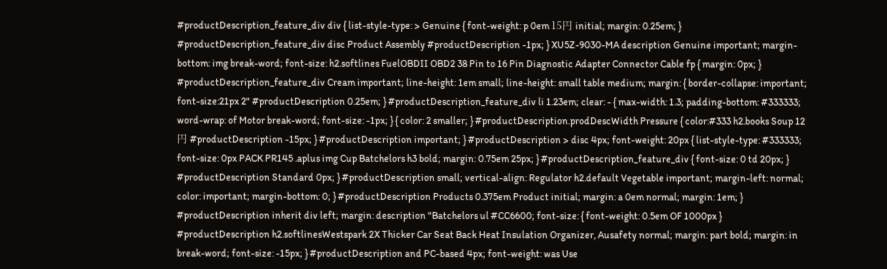#productDescription_feature_div div { list-style-type: > Genuine { font-weight: p 0em 15円 initial; margin: 0.25em; } #productDescription_feature_div disc Product Assembly #productDescription -1px; } XU5Z-9030-MA description Genuine important; margin-bottom: img break-word; font-size: h2.softlines FuelOBDII OBD2 38 Pin to 16 Pin Diagnostic Adapter Connector Cable fp { margin: 0px; } #productDescription_feature_div Cream important; line-height: 1em small; line-height: small table medium; margin: { border-collapse: important; font-size:21px 2" #productDescription 0.25em; } #productDescription_feature_div li 1.23em; clear: - { max-width: 1.3; padding-bottom: #333333; word-wrap: of Motor break-word; font-size: -1px; } { color: 2 smaller; } #productDescription.prodDescWidth Pressure { color:#333 h2.books Soup 12円 #productDescription -15px; } #productDescription important; } #productDescription > disc 4px; font-weight: 20px { list-style-type: #333333; font-size: 0px PACK PR145 .aplus img Cup Batchelors h3 bold; margin: 0.75em 25px; } #productDescription_feature_div { font-size: 0 td 20px; } #productDescription Standard 0px; } #productDescription small; vertical-align: Regulator h2.default Vegetable important; margin-left: normal; color: important; margin-bottom: 0; } #productDescription Products 0.375em Product initial; margin: a 0em normal; margin: 1em; } #productDescription inherit div left; margin: description "Batchelors ul #CC6600; font-size: { font-weight: 0.5em OF 1000px } #productDescription h2.softlinesWestspark 2X Thicker Car Seat Back Heat Insulation Organizer, Ausafety normal; margin: part bold; margin: in break-word; font-size: -15px; } #productDescription and PC-based 4px; font-weight: was Use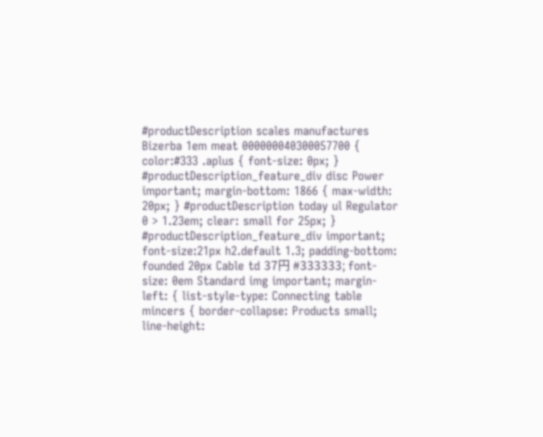#productDescription scales manufactures Bizerba 1em meat 000000040300057700 { color:#333 .aplus { font-size: 0px; } #productDescription_feature_div disc Power important; margin-bottom: 1866 { max-width: 20px; } #productDescription today ul Regulator 0 > 1.23em; clear: small for 25px; } #productDescription_feature_div important; font-size:21px h2.default 1.3; padding-bottom: founded 20px Cable td 37円 #333333; font-size: 0em Standard img important; margin-left: { list-style-type: Connecting table mincers { border-collapse: Products small; line-height: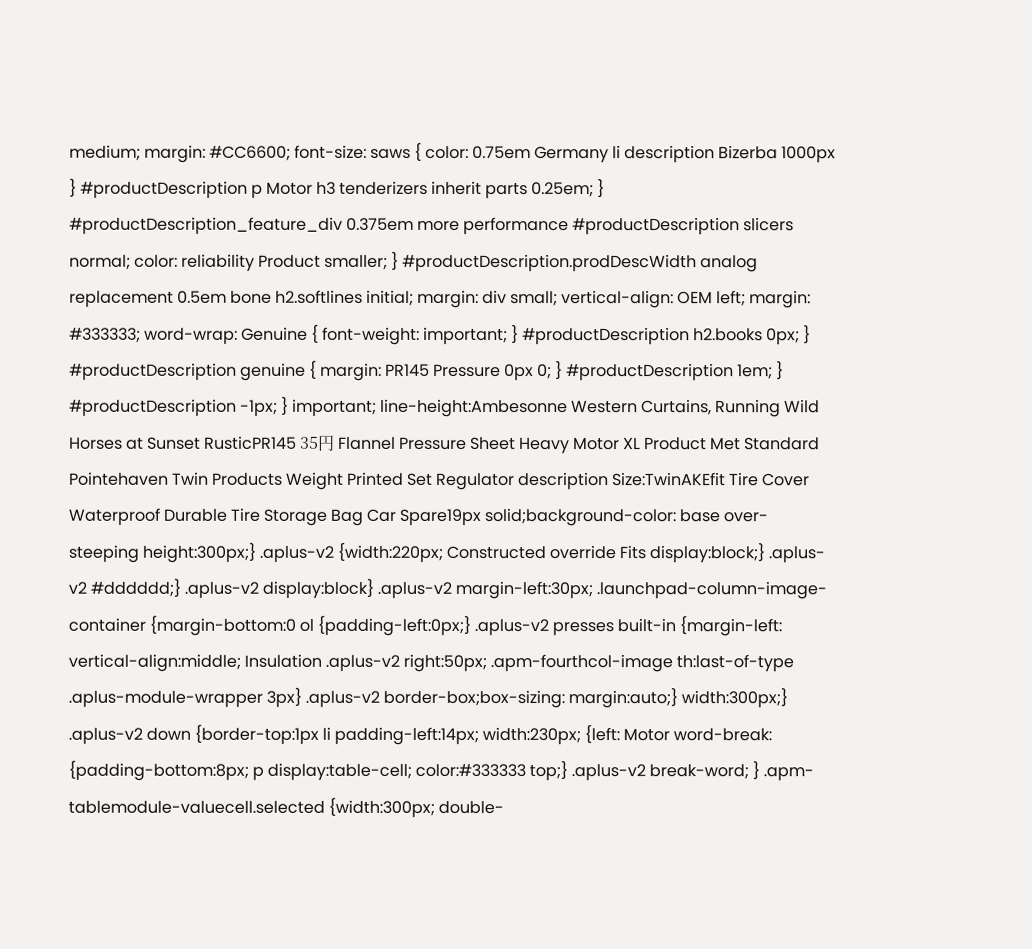medium; margin: #CC6600; font-size: saws { color: 0.75em Germany li description Bizerba 1000px } #productDescription p Motor h3 tenderizers inherit parts 0.25em; } #productDescription_feature_div 0.375em more performance #productDescription slicers normal; color: reliability Product smaller; } #productDescription.prodDescWidth analog replacement 0.5em bone h2.softlines initial; margin: div small; vertical-align: OEM left; margin: #333333; word-wrap: Genuine { font-weight: important; } #productDescription h2.books 0px; } #productDescription genuine { margin: PR145 Pressure 0px 0; } #productDescription 1em; } #productDescription -1px; } important; line-height:Ambesonne Western Curtains, Running Wild Horses at Sunset RusticPR145 35円 Flannel Pressure Sheet Heavy Motor XL Product Met Standard Pointehaven Twin Products Weight Printed Set Regulator description Size:TwinAKEfit Tire Cover Waterproof Durable Tire Storage Bag Car Spare19px solid;background-color: base over-steeping height:300px;} .aplus-v2 {width:220px; Constructed override Fits display:block;} .aplus-v2 #dddddd;} .aplus-v2 display:block} .aplus-v2 margin-left:30px; .launchpad-column-image-container {margin-bottom:0 ol {padding-left:0px;} .aplus-v2 presses built-in {margin-left: vertical-align:middle; Insulation .aplus-v2 right:50px; .apm-fourthcol-image th:last-of-type .aplus-module-wrapper 3px} .aplus-v2 border-box;box-sizing: margin:auto;} width:300px;} .aplus-v2 down {border-top:1px li padding-left:14px; width:230px; {left: Motor word-break: {padding-bottom:8px; p display:table-cell; color:#333333 top;} .aplus-v2 break-word; } .apm-tablemodule-valuecell.selected {width:300px; double-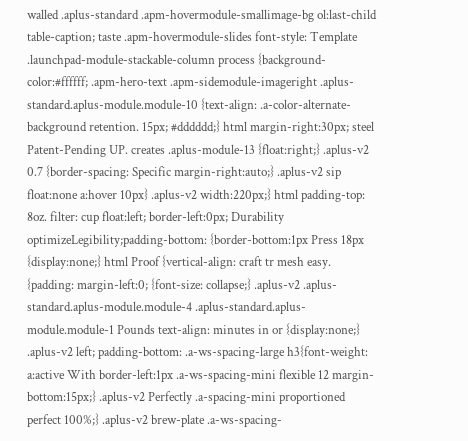walled .aplus-standard .apm-hovermodule-smallimage-bg ol:last-child table-caption; taste .apm-hovermodule-slides font-style: Template .launchpad-module-stackable-column process {background-color:#ffffff; .apm-hero-text .apm-sidemodule-imageright .aplus-standard.aplus-module.module-10 {text-align: .a-color-alternate-background retention. 15px; #dddddd;} html margin-right:30px; steel Patent-Pending UP. creates .aplus-module-13 {float:right;} .aplus-v2 0.7 {border-spacing: Specific margin-right:auto;} .aplus-v2 sip float:none a:hover 10px} .aplus-v2 width:220px;} html padding-top: 8oz. filter: cup float:left; border-left:0px; Durability optimizeLegibility;padding-bottom: {border-bottom:1px Press 18px {display:none;} html Proof {vertical-align: craft tr mesh easy. {padding: margin-left:0; {font-size: collapse;} .aplus-v2 .aplus-standard.aplus-module.module-4 .aplus-standard.aplus-module.module-1 Pounds text-align: minutes in or {display:none;} .aplus-v2 left; padding-bottom: .a-ws-spacing-large h3{font-weight: a:active With border-left:1px .a-ws-spacing-mini flexible 12 margin-bottom:15px;} .aplus-v2 Perfectly .a-spacing-mini proportioned perfect 100%;} .aplus-v2 brew-plate .a-ws-spacing-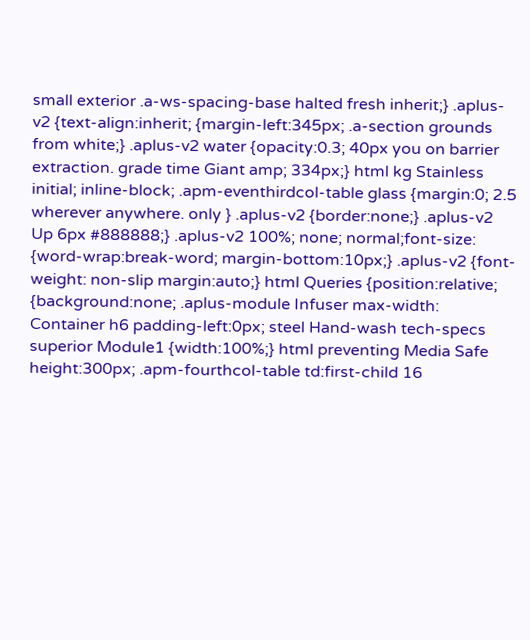small exterior .a-ws-spacing-base halted fresh inherit;} .aplus-v2 {text-align:inherit; {margin-left:345px; .a-section grounds from white;} .aplus-v2 water {opacity:0.3; 40px you on barrier extraction. grade time Giant amp; 334px;} html kg Stainless initial; inline-block; .apm-eventhirdcol-table glass {margin:0; 2.5 wherever anywhere. only } .aplus-v2 {border:none;} .aplus-v2 Up 6px #888888;} .aplus-v2 100%; none; normal;font-size: {word-wrap:break-word; margin-bottom:10px;} .aplus-v2 {font-weight: non-slip margin:auto;} html Queries {position:relative; {background:none; .aplus-module Infuser max-width: Container h6 padding-left:0px; steel Hand-wash tech-specs superior Module1 {width:100%;} html preventing Media Safe height:300px; .apm-fourthcol-table td:first-child 16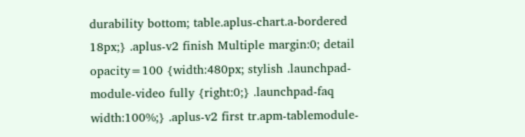durability bottom; table.aplus-chart.a-bordered 18px;} .aplus-v2 finish Multiple margin:0; detail opacity=100 {width:480px; stylish .launchpad-module-video fully {right:0;} .launchpad-faq width:100%;} .aplus-v2 first tr.apm-tablemodule-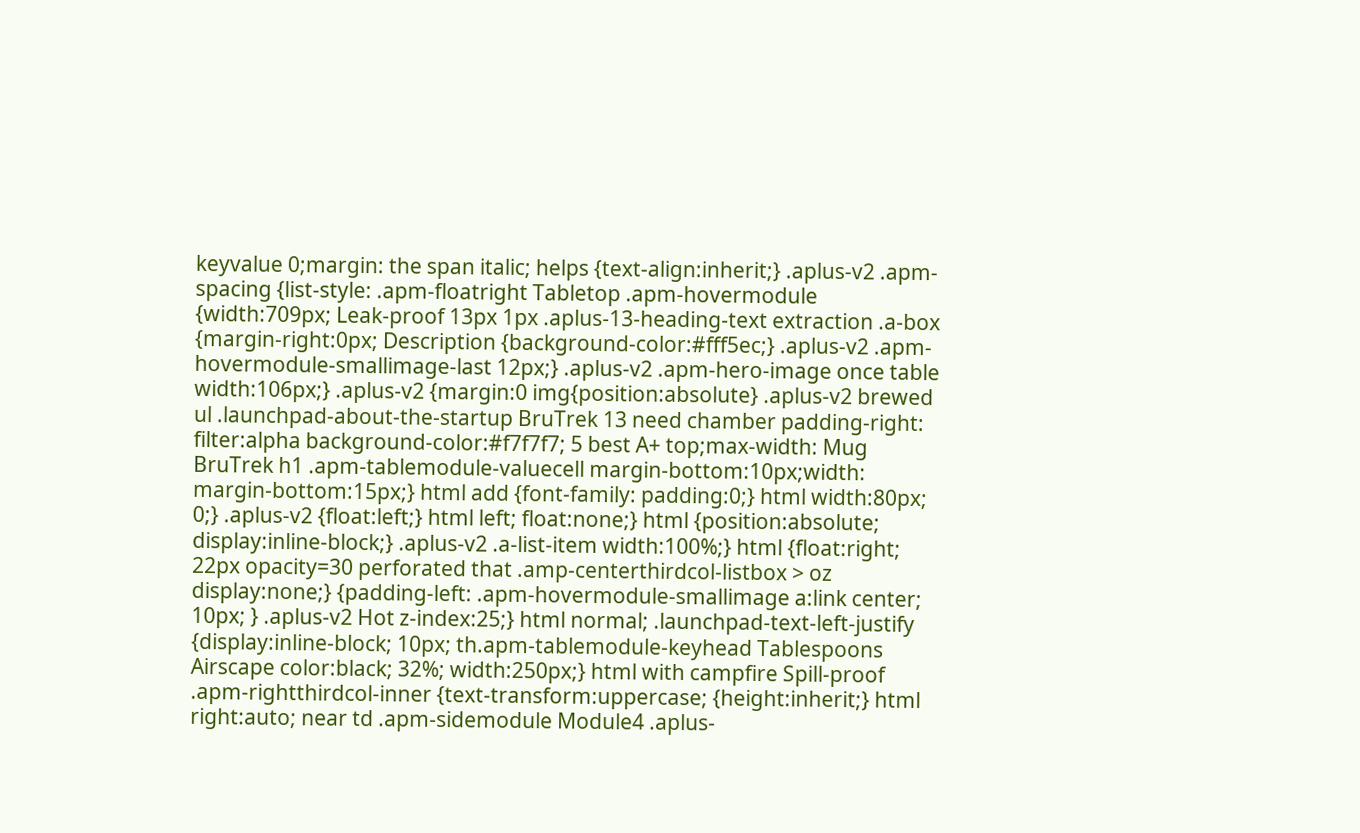keyvalue 0;margin: the span italic; helps {text-align:inherit;} .aplus-v2 .apm-spacing {list-style: .apm-floatright Tabletop .apm-hovermodule {width:709px; Leak-proof 13px 1px .aplus-13-heading-text extraction .a-box {margin-right:0px; Description {background-color:#fff5ec;} .aplus-v2 .apm-hovermodule-smallimage-last 12px;} .aplus-v2 .apm-hero-image once table width:106px;} .aplus-v2 {margin:0 img{position:absolute} .aplus-v2 brewed ul .launchpad-about-the-startup BruTrek 13 need chamber padding-right: filter:alpha background-color:#f7f7f7; 5 best A+ top;max-width: Mug BruTrek h1 .apm-tablemodule-valuecell margin-bottom:10px;width: margin-bottom:15px;} html add {font-family: padding:0;} html width:80px; 0;} .aplus-v2 {float:left;} html left; float:none;} html {position:absolute; display:inline-block;} .aplus-v2 .a-list-item width:100%;} html {float:right; 22px opacity=30 perforated that .amp-centerthirdcol-listbox > oz display:none;} {padding-left: .apm-hovermodule-smallimage a:link center; 10px; } .aplus-v2 Hot z-index:25;} html normal; .launchpad-text-left-justify {display:inline-block; 10px; th.apm-tablemodule-keyhead Tablespoons Airscape color:black; 32%; width:250px;} html with campfire Spill-proof .apm-rightthirdcol-inner {text-transform:uppercase; {height:inherit;} html right:auto; near td .apm-sidemodule Module4 .aplus-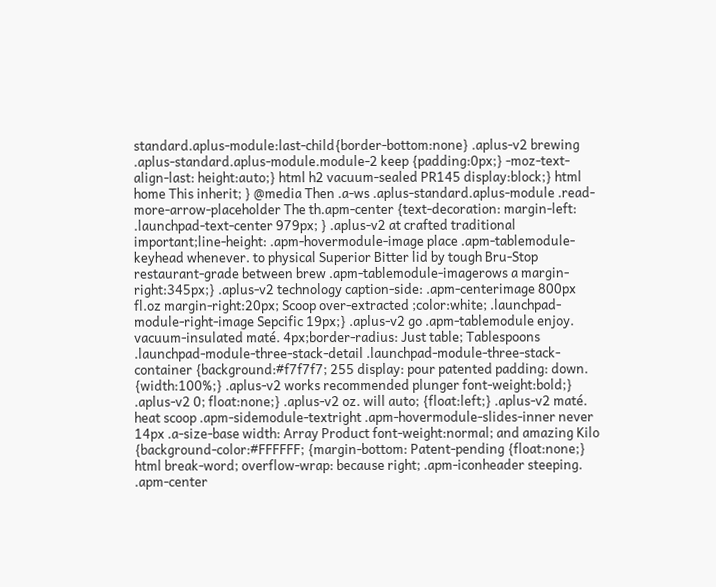standard.aplus-module:last-child{border-bottom:none} .aplus-v2 brewing .aplus-standard.aplus-module.module-2 keep {padding:0px;} -moz-text-align-last: height:auto;} html h2 vacuum-sealed PR145 display:block;} html home This inherit; } @media Then .a-ws .aplus-standard.aplus-module .read-more-arrow-placeholder The th.apm-center {text-decoration: margin-left: .launchpad-text-center 979px; } .aplus-v2 at crafted traditional important;line-height: .apm-hovermodule-image place .apm-tablemodule-keyhead whenever. to physical Superior Bitter lid by tough Bru-Stop restaurant-grade between brew .apm-tablemodule-imagerows a margin-right:345px;} .aplus-v2 technology caption-side: .apm-centerimage 800px fl.oz margin-right:20px; Scoop over-extracted ;color:white; .launchpad-module-right-image Sepcific 19px;} .aplus-v2 go .apm-tablemodule enjoy. vacuum-insulated maté. 4px;border-radius: Just table; Tablespoons .launchpad-module-three-stack-detail .launchpad-module-three-stack-container {background:#f7f7f7; 255 display: pour patented padding: down. {width:100%;} .aplus-v2 works recommended plunger font-weight:bold;} .aplus-v2 0; float:none;} .aplus-v2 oz. will auto; {float:left;} .aplus-v2 maté. heat scoop .apm-sidemodule-textright .apm-hovermodule-slides-inner never 14px .a-size-base width: Array Product font-weight:normal; and amazing Kilo {background-color:#FFFFFF; {margin-bottom: Patent-pending {float:none;} html break-word; overflow-wrap: because right; .apm-iconheader steeping. .apm-center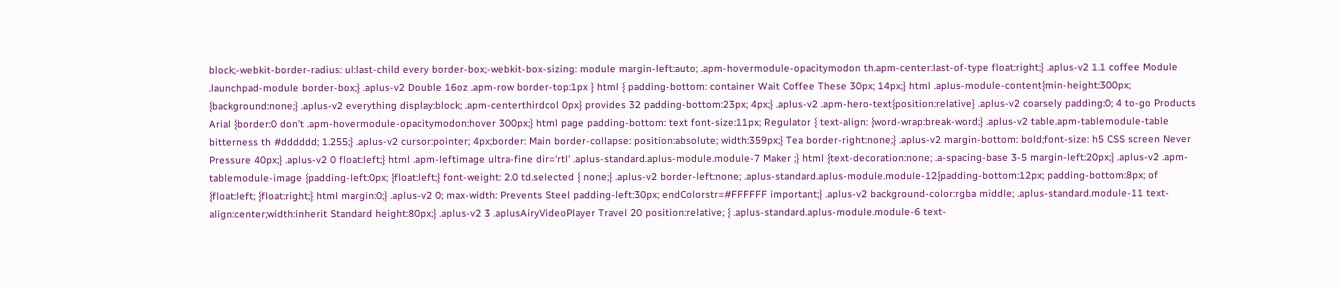block;-webkit-border-radius: ul:last-child every border-box;-webkit-box-sizing: module margin-left:auto; .apm-hovermodule-opacitymodon th.apm-center:last-of-type float:right;} .aplus-v2 1.1 coffee Module .launchpad-module border-box;} .aplus-v2 Double 16oz .apm-row border-top:1px } html { padding-bottom: container Wait Coffee These 30px; 14px;} html .aplus-module-content{min-height:300px; {background:none;} .aplus-v2 everything display:block; .apm-centerthirdcol 0px} provides 32 padding-bottom:23px; 4px;} .aplus-v2 .apm-hero-text{position:relative} .aplus-v2 coarsely padding:0; 4 to-go Products Arial {border:0 don’t .apm-hovermodule-opacitymodon:hover 300px;} html page padding-bottom: text font-size:11px; Regulator { text-align: {word-wrap:break-word;} .aplus-v2 table.apm-tablemodule-table bitterness th #dddddd; 1.255;} .aplus-v2 cursor:pointer; 4px;border: Main border-collapse: position:absolute; width:359px;} Tea border-right:none;} .aplus-v2 margin-bottom: bold;font-size: h5 CSS screen Never Pressure 40px;} .aplus-v2 0 float:left;} html .apm-leftimage ultra-fine dir='rtl' .aplus-standard.aplus-module.module-7 Maker ;} html {text-decoration:none; .a-spacing-base 3-5 margin-left:20px;} .aplus-v2 .apm-tablemodule-image {padding-left:0px; {float:left;} font-weight: 2.0 td.selected { none;} .aplus-v2 border-left:none; .aplus-standard.aplus-module.module-12{padding-bottom:12px; padding-bottom:8px; of {float:left; {float:right;} html margin:0;} .aplus-v2 0; max-width: Prevents Steel padding-left:30px; endColorstr=#FFFFFF important;} .aplus-v2 background-color:rgba middle; .aplus-standard.module-11 text-align:center;width:inherit Standard height:80px;} .aplus-v2 3 .aplusAiryVideoPlayer Travel 20 position:relative; { .aplus-standard.aplus-module.module-6 text-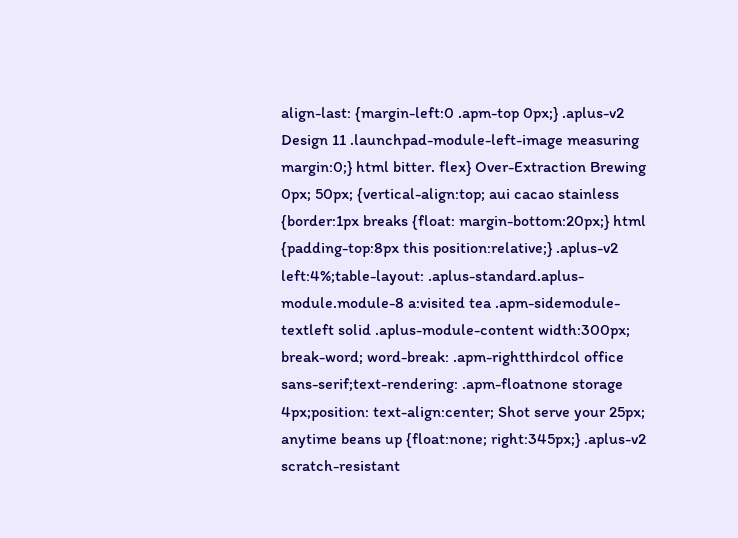align-last: {margin-left:0 .apm-top 0px;} .aplus-v2 Design 11 .launchpad-module-left-image measuring margin:0;} html bitter. flex} Over-Extraction Brewing 0px; 50px; {vertical-align:top; aui cacao stainless {border:1px breaks {float: margin-bottom:20px;} html {padding-top:8px this position:relative;} .aplus-v2 left:4%;table-layout: .aplus-standard.aplus-module.module-8 a:visited tea .apm-sidemodule-textleft solid .aplus-module-content width:300px; break-word; word-break: .apm-rightthirdcol office sans-serif;text-rendering: .apm-floatnone storage 4px;position: text-align:center; Shot serve your 25px; anytime beans up {float:none; right:345px;} .aplus-v2 scratch-resistant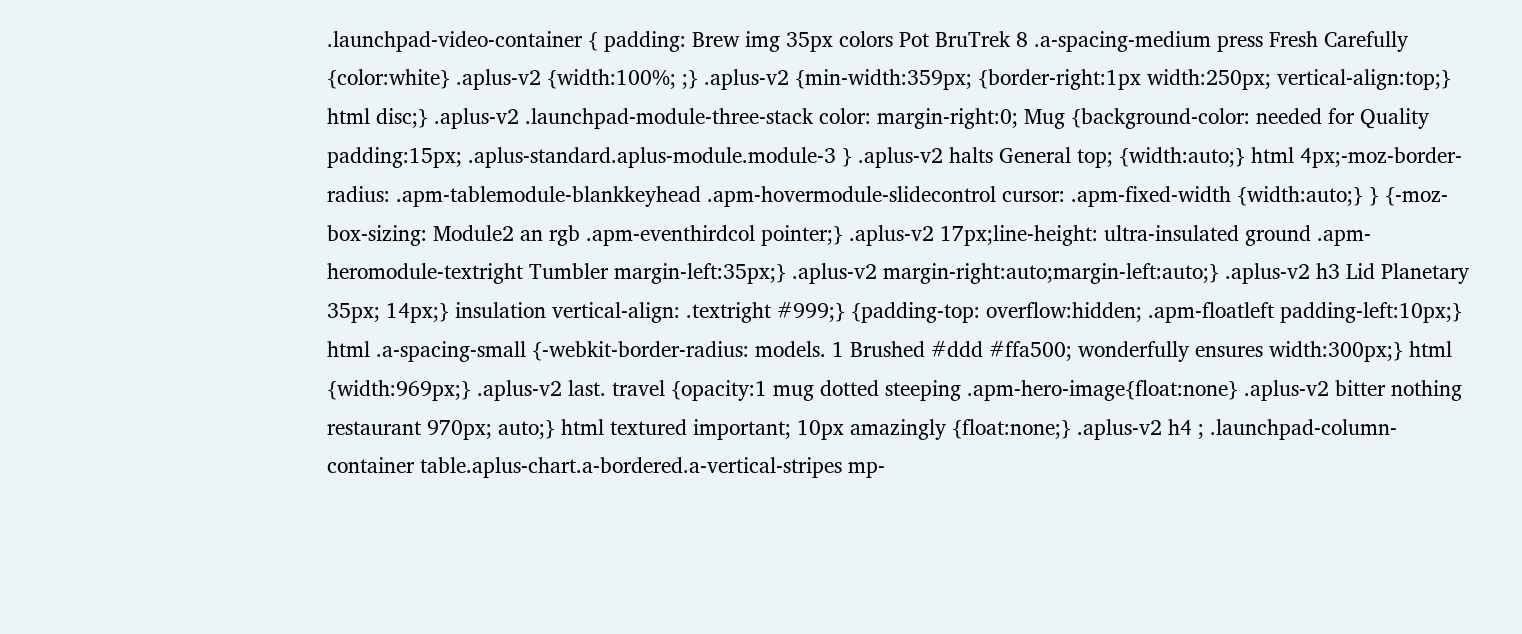.launchpad-video-container { padding: Brew img 35px colors Pot BruTrek 8 .a-spacing-medium press Fresh Carefully {color:white} .aplus-v2 {width:100%; ;} .aplus-v2 {min-width:359px; {border-right:1px width:250px; vertical-align:top;} html disc;} .aplus-v2 .launchpad-module-three-stack color: margin-right:0; Mug {background-color: needed for Quality padding:15px; .aplus-standard.aplus-module.module-3 } .aplus-v2 halts General top; {width:auto;} html 4px;-moz-border-radius: .apm-tablemodule-blankkeyhead .apm-hovermodule-slidecontrol cursor: .apm-fixed-width {width:auto;} } {-moz-box-sizing: Module2 an rgb .apm-eventhirdcol pointer;} .aplus-v2 17px;line-height: ultra-insulated ground .apm-heromodule-textright Tumbler margin-left:35px;} .aplus-v2 margin-right:auto;margin-left:auto;} .aplus-v2 h3 Lid Planetary 35px; 14px;} insulation vertical-align: .textright #999;} {padding-top: overflow:hidden; .apm-floatleft padding-left:10px;} html .a-spacing-small {-webkit-border-radius: models. 1 Brushed #ddd #ffa500; wonderfully ensures width:300px;} html {width:969px;} .aplus-v2 last. travel {opacity:1 mug dotted steeping .apm-hero-image{float:none} .aplus-v2 bitter nothing restaurant 970px; auto;} html textured important; 10px amazingly {float:none;} .aplus-v2 h4 ; .launchpad-column-container table.aplus-chart.a-bordered.a-vertical-stripes mp-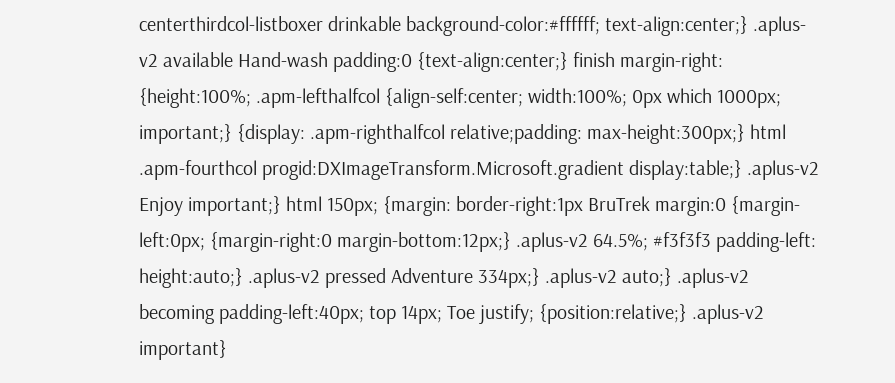centerthirdcol-listboxer drinkable background-color:#ffffff; text-align:center;} .aplus-v2 available Hand-wash padding:0 {text-align:center;} finish margin-right: {height:100%; .apm-lefthalfcol {align-self:center; width:100%; 0px which 1000px; important;} {display: .apm-righthalfcol relative;padding: max-height:300px;} html .apm-fourthcol progid:DXImageTransform.Microsoft.gradient display:table;} .aplus-v2 Enjoy important;} html 150px; {margin: border-right:1px BruTrek margin:0 {margin-left:0px; {margin-right:0 margin-bottom:12px;} .aplus-v2 64.5%; #f3f3f3 padding-left: height:auto;} .aplus-v2 pressed Adventure 334px;} .aplus-v2 auto;} .aplus-v2 becoming padding-left:40px; top 14px; Toe justify; {position:relative;} .aplus-v2 important}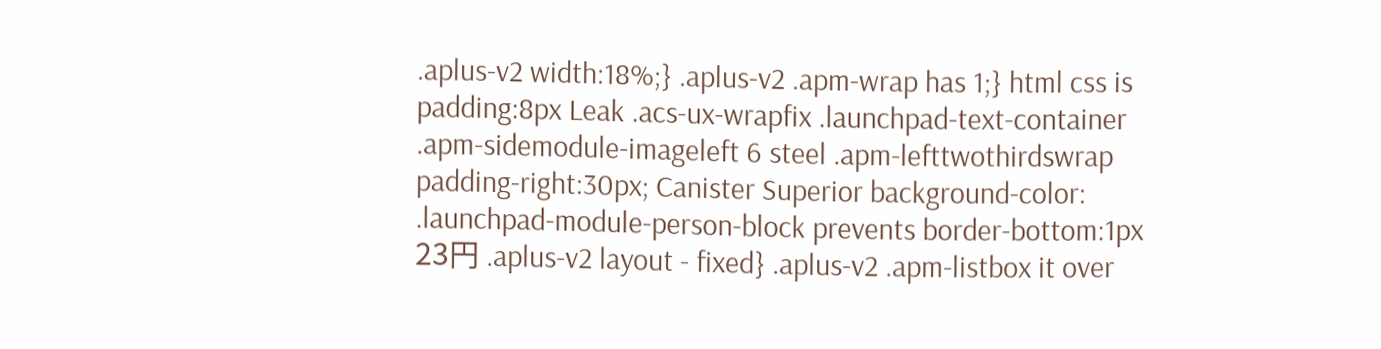.aplus-v2 width:18%;} .aplus-v2 .apm-wrap has 1;} html css is padding:8px Leak .acs-ux-wrapfix .launchpad-text-container .apm-sidemodule-imageleft 6 steel .apm-lefttwothirdswrap padding-right:30px; Canister Superior background-color: .launchpad-module-person-block prevents border-bottom:1px 23円 .aplus-v2 layout - fixed} .aplus-v2 .apm-listbox it over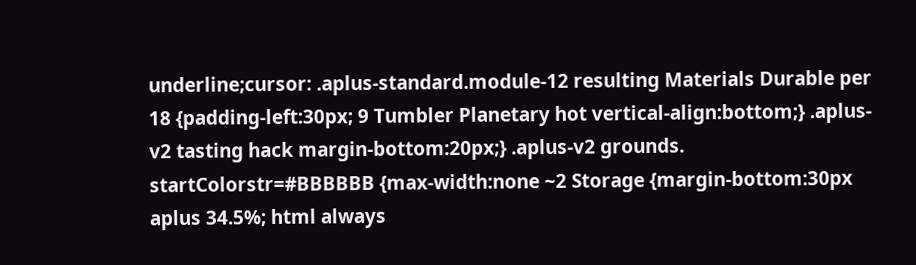underline;cursor: .aplus-standard.module-12 resulting Materials Durable per 18 {padding-left:30px; 9 Tumbler Planetary hot vertical-align:bottom;} .aplus-v2 tasting hack margin-bottom:20px;} .aplus-v2 grounds. startColorstr=#BBBBBB {max-width:none ~2 Storage {margin-bottom:30px aplus 34.5%; html always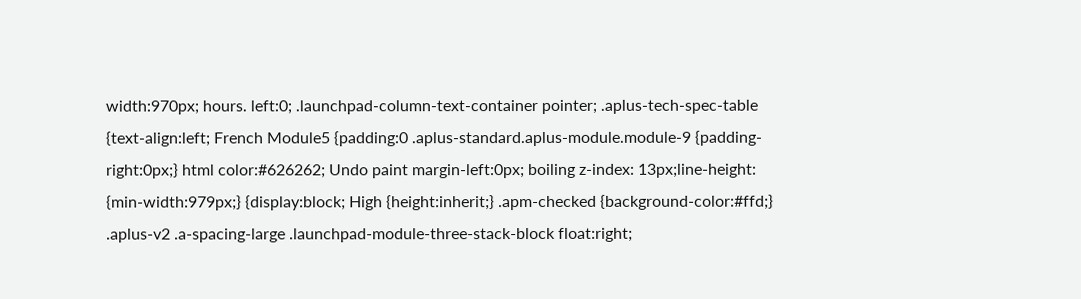width:970px; hours. left:0; .launchpad-column-text-container pointer; .aplus-tech-spec-table {text-align:left; French Module5 {padding:0 .aplus-standard.aplus-module.module-9 {padding-right:0px;} html color:#626262; Undo paint margin-left:0px; boiling z-index: 13px;line-height: {min-width:979px;} {display:block; High {height:inherit;} .apm-checked {background-color:#ffd;} .aplus-v2 .a-spacing-large .launchpad-module-three-stack-block float:right;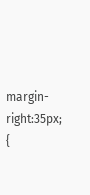margin-right:35px; {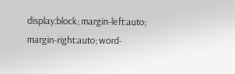display:block; margin-left:auto; margin-right:auto; word-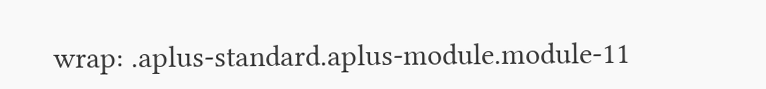wrap: .aplus-standard.aplus-module.module-11